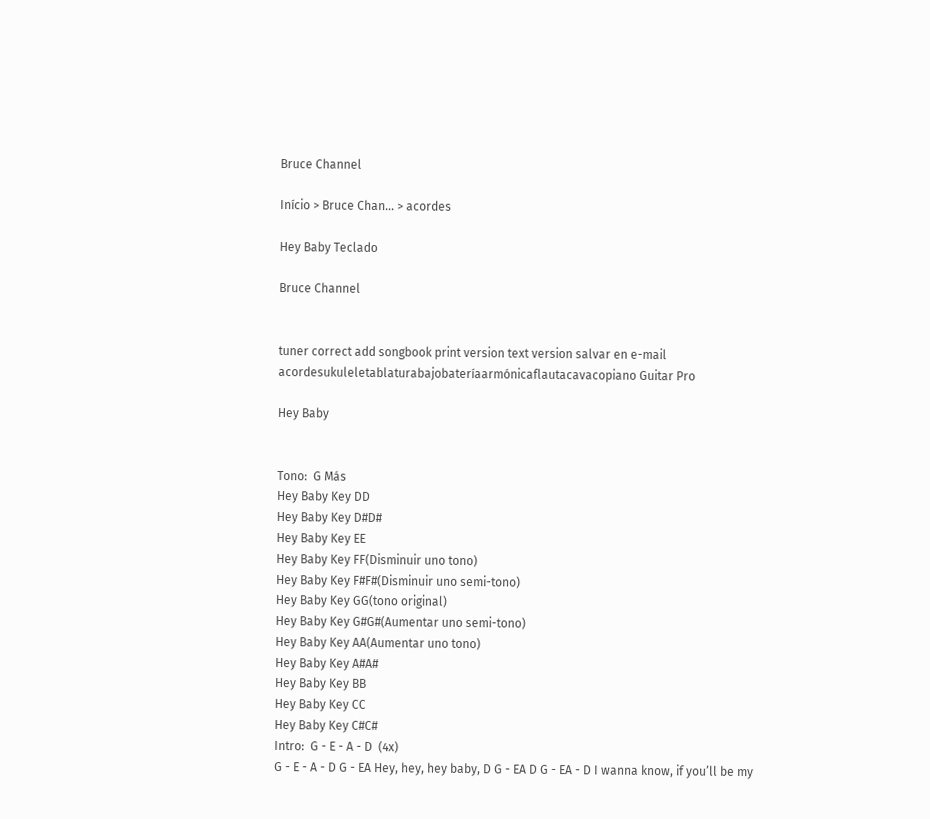Bruce Channel

Início > Bruce Chan... > acordes

Hey Baby Teclado

Bruce Channel


tuner correct add songbook print version text version salvar en e-mail
acordesukuleletablaturabajobateríaarmónicaflautacavacopiano Guitar Pro

Hey Baby


Tono:  G Más
Hey Baby Key DD
Hey Baby Key D#D#
Hey Baby Key EE
Hey Baby Key FF(Disminuir uno tono)
Hey Baby Key F#F#(Disminuir uno semi-tono)
Hey Baby Key GG(tono original)
Hey Baby Key G#G#(Aumentar uno semi-tono)
Hey Baby Key AA(Aumentar uno tono)
Hey Baby Key A#A#
Hey Baby Key BB
Hey Baby Key CC
Hey Baby Key C#C#
Intro:  G - E - A - D  (4x)
G - E - A - D G - EA Hey, hey, hey baby, D G - EA D G - EA - D I wanna know, if you’ll be my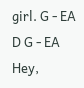girl. G - EA D G - EA Hey,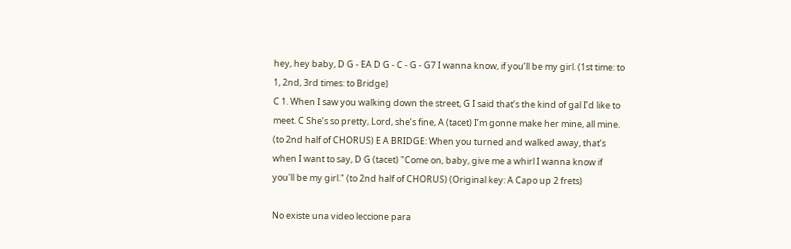hey, hey baby, D G - EA D G - C - G - G7 I wanna know, if you’ll be my girl. (1st time: to 1, 2nd, 3rd times: to Bridge)
C 1. When I saw you walking down the street, G I said that’s the kind of gal I’d like to meet. C She’s so pretty, Lord, she’s fine, A (tacet) I’m gonne make her mine, all mine. (to 2nd half of CHORUS) E A BRIDGE: When you turned and walked away, that’s when I want to say, D G (tacet) "Come on, baby, give me a whirl I wanna know if you'll be my girl." (to 2nd half of CHORUS) (Original key: A Capo up 2 frets)

No existe una video leccione para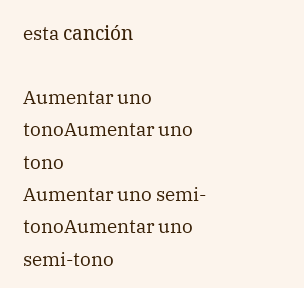esta canción

Aumentar uno tonoAumentar uno tono
Aumentar uno semi-tonoAumentar uno semi-tono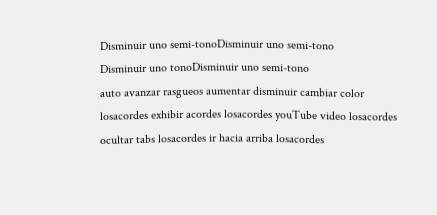Disminuir uno semi-tonoDisminuir uno semi-tono
Disminuir uno tonoDisminuir uno semi-tono
auto avanzar rasgueos aumentar disminuir cambiar color
losacordes exhibir acordes losacordes youTube video losacordes ocultar tabs losacordes ir hacia arriba losacordes